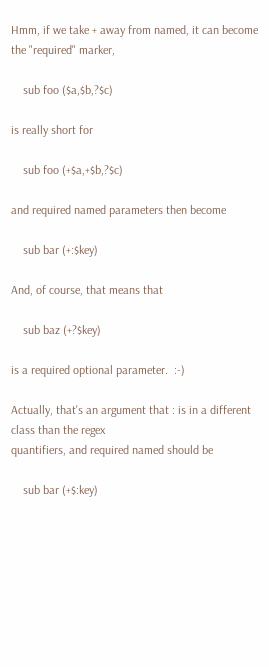Hmm, if we take + away from named, it can become the "required" marker,

    sub foo ($a,$b,?$c)

is really short for

    sub foo (+$a,+$b,?$c)

and required named parameters then become

    sub bar (+:$key)

And, of course, that means that

    sub baz (+?$key)

is a required optional parameter.  :-)

Actually, that's an argument that : is in a different class than the regex
quantifiers, and required named should be

    sub bar (+$:key)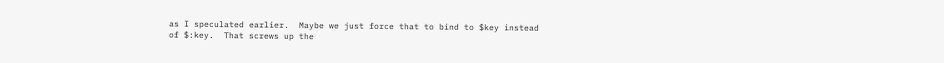as I speculated earlier.  Maybe we just force that to bind to $key instead
of $:key.  That screws up the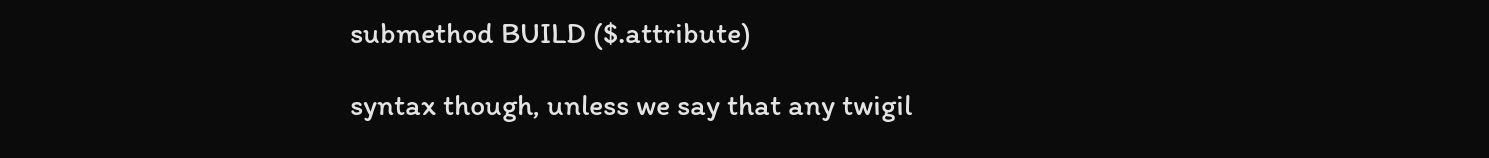submethod BUILD ($.attribute)

syntax though, unless we say that any twigil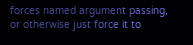forces named argument passing,
or otherwise just force it to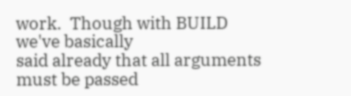work.  Though with BUILD we've basically
said already that all arguments must be passed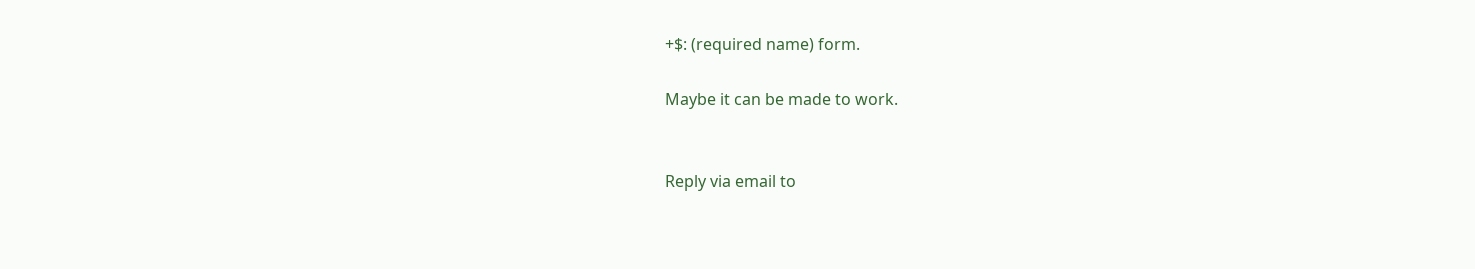+$: (required name) form.

Maybe it can be made to work.


Reply via email to